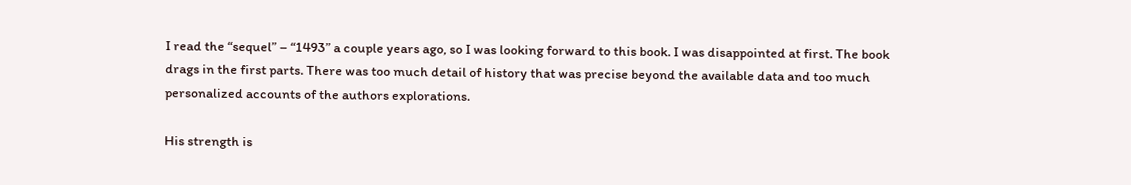I read the “sequel” – “1493” a couple years ago, so I was looking forward to this book. I was disappointed at first. The book drags in the first parts. There was too much detail of history that was precise beyond the available data and too much personalized accounts of the authors explorations.

His strength is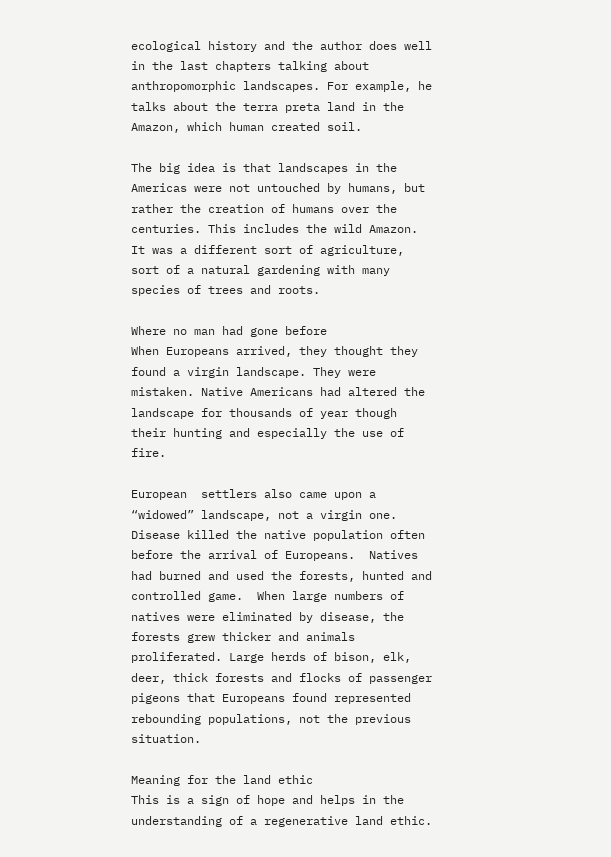ecological history and the author does well in the last chapters talking about anthropomorphic landscapes. For example, he talks about the terra preta land in the Amazon, which human created soil.

The big idea is that landscapes in the Americas were not untouched by humans, but rather the creation of humans over the centuries. This includes the wild Amazon. It was a different sort of agriculture, sort of a natural gardening with many species of trees and roots.

Where no man had gone before
When Europeans arrived, they thought they found a virgin landscape. They were mistaken. Native Americans had altered the landscape for thousands of year though their hunting and especially the use of fire.

European  settlers also came upon a “widowed” landscape, not a virgin one.  Disease killed the native population often before the arrival of Europeans.  Natives had burned and used the forests, hunted and controlled game.  When large numbers of natives were eliminated by disease, the forests grew thicker and animals proliferated. Large herds of bison, elk, deer, thick forests and flocks of passenger pigeons that Europeans found represented rebounding populations, not the previous situation.

Meaning for the land ethic
This is a sign of hope and helps in the understanding of a regenerative land ethic.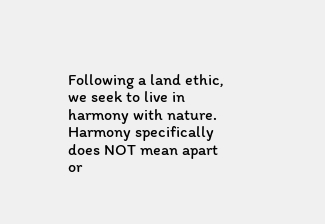Following a land ethic, we seek to live in harmony with nature.  Harmony specifically does NOT mean apart or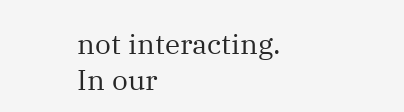not interacting.  In our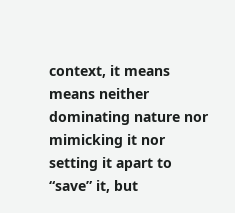context, it means means neither dominating nature nor mimicking it nor setting it apart to “save” it, but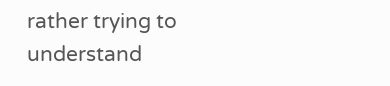rather trying to understand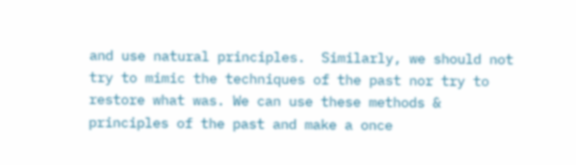and use natural principles.  Similarly, we should not try to mimic the techniques of the past nor try to restore what was. We can use these methods & principles of the past and make a once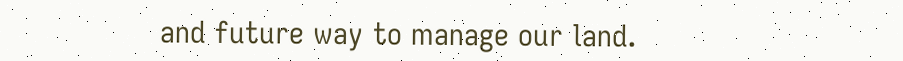and future way to manage our land.